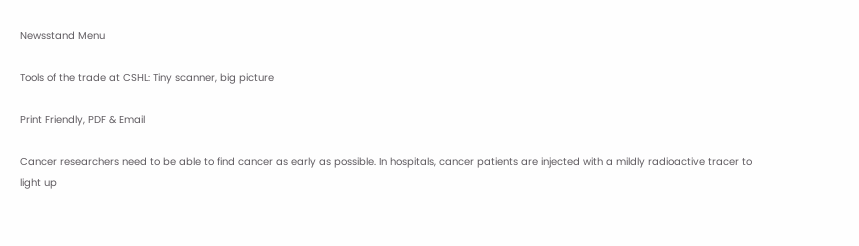Newsstand Menu

Tools of the trade at CSHL: Tiny scanner, big picture

Print Friendly, PDF & Email

Cancer researchers need to be able to find cancer as early as possible. In hospitals, cancer patients are injected with a mildly radioactive tracer to light up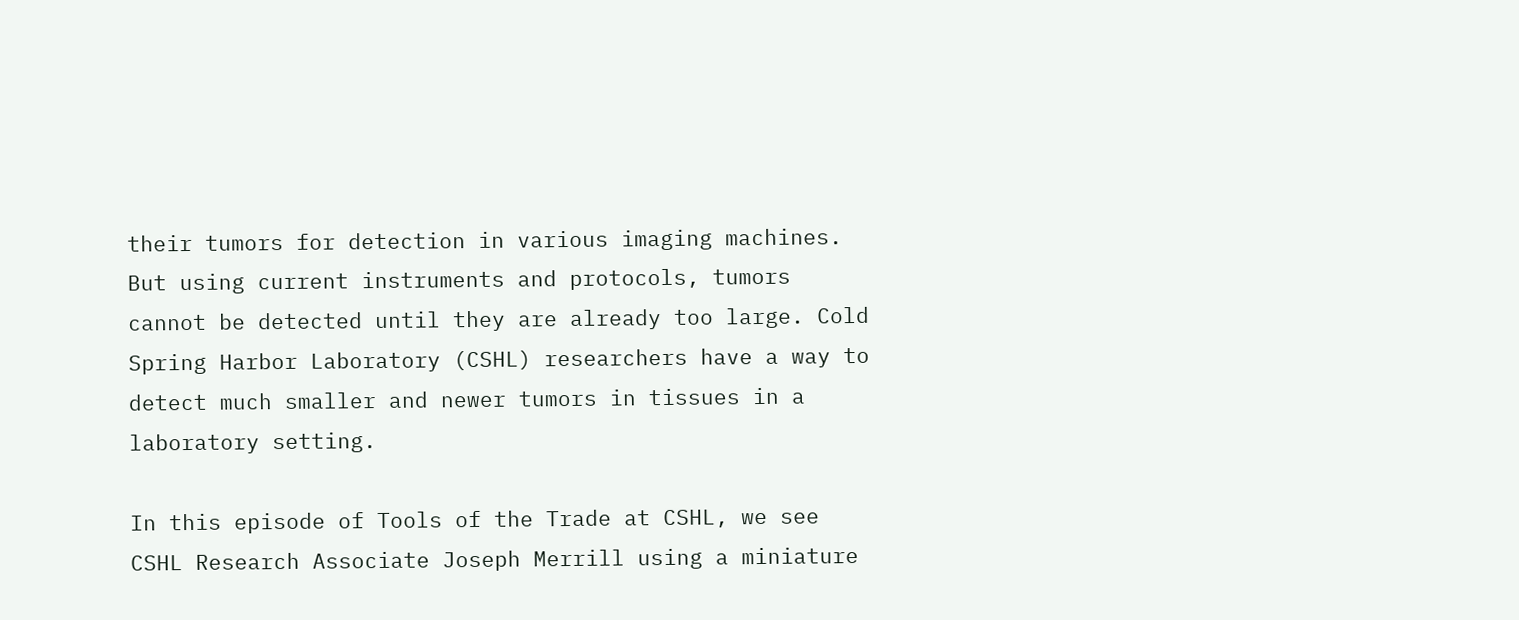their tumors for detection in various imaging machines. But using current instruments and protocols, tumors cannot be detected until they are already too large. Cold Spring Harbor Laboratory (CSHL) researchers have a way to detect much smaller and newer tumors in tissues in a laboratory setting.

In this episode of Tools of the Trade at CSHL, we see CSHL Research Associate Joseph Merrill using a miniature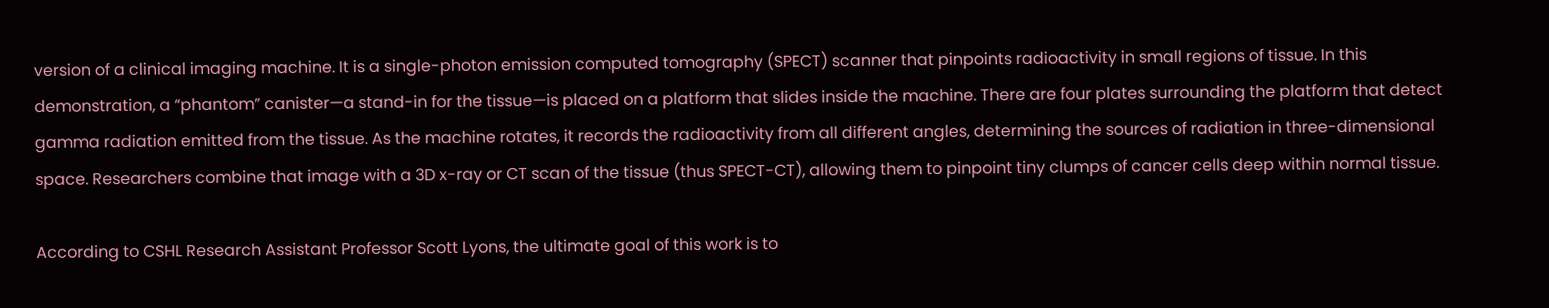version of a clinical imaging machine. It is a single-photon emission computed tomography (SPECT) scanner that pinpoints radioactivity in small regions of tissue. In this demonstration, a “phantom” canister—a stand-in for the tissue—is placed on a platform that slides inside the machine. There are four plates surrounding the platform that detect gamma radiation emitted from the tissue. As the machine rotates, it records the radioactivity from all different angles, determining the sources of radiation in three-dimensional space. Researchers combine that image with a 3D x-ray or CT scan of the tissue (thus SPECT-CT), allowing them to pinpoint tiny clumps of cancer cells deep within normal tissue.

According to CSHL Research Assistant Professor Scott Lyons, the ultimate goal of this work is to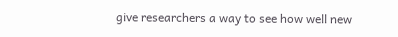give researchers a way to see how well new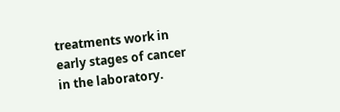treatments work in early stages of cancer in the laboratory.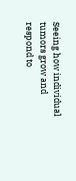Seeing how individual tumors grow and respond to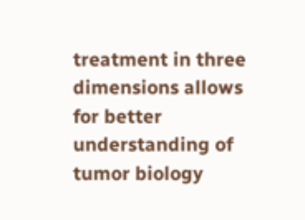treatment in three dimensions allows for better understanding of tumor biology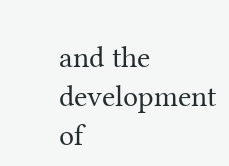and the development of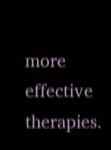more effective therapies.